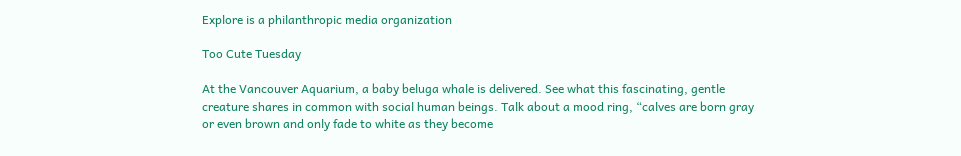Explore is a philanthropic media organization

Too Cute Tuesday

At the Vancouver Aquarium, a baby beluga whale is delivered. See what this fascinating, gentle creature shares in common with social human beings. Talk about a mood ring, “calves are born gray or even brown and only fade to white as they become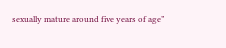sexually mature around five years of age”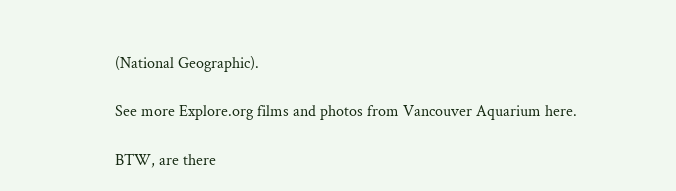(National Geographic).

See more Explore.org films and photos from Vancouver Aquarium here.

BTW, are there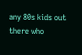any 80s kids out there who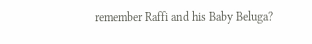remember Raffi and his Baby Beluga?